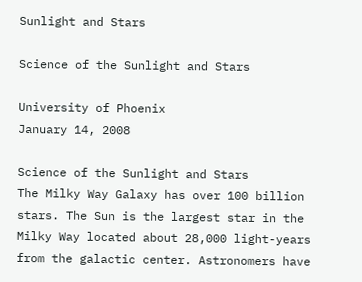Sunlight and Stars

Science of the Sunlight and Stars

University of Phoenix
January 14, 2008

Science of the Sunlight and Stars
The Milky Way Galaxy has over 100 billion stars. The Sun is the largest star in the Milky Way located about 28,000 light-years from the galactic center. Astronomers have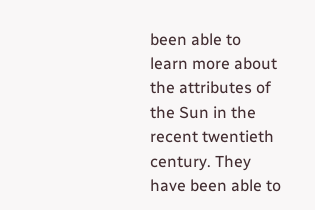been able to learn more about the attributes of the Sun in the recent twentieth century. They have been able to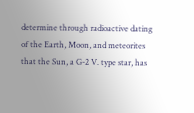determine through radioactive dating of the Earth, Moon, and meteorites that the Sun, a G-2 V. type star, has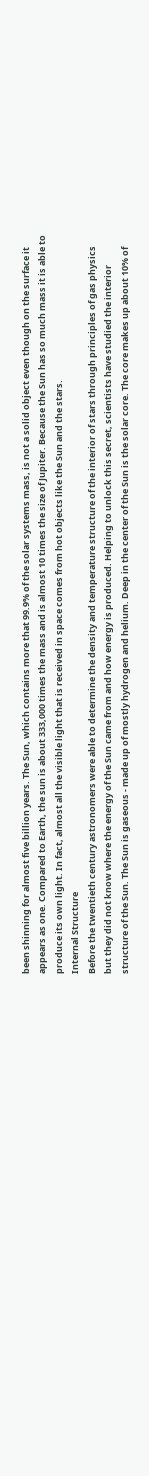been shinning for almost five billion years. The Sun, which contains more that 99.9% of the solar systems mass, is not a solid object even though on the surface it appears as one. Compared to Earth, the sun is about 333,000 times the mass and is almost 10 times the size of Jupiter. Because the Sun has so much mass it is able to produce its own light. In fact, almost all the visible light that is received in space comes from hot objects like the Sun and the stars.
Internal Structure
Before the twentieth century astronomers were able to determine the density and temperature structure of the interior of stars through principles of gas physics but they did not know where the energy of the Sun came from and how energy is produced. Helping to unlock this secret, scientists have studied the interior structure of the Sun. The Sun is gaseous - made up of mostly hydrogen and helium. Deep in the center of the Sun is the solar core. The core makes up about 10% of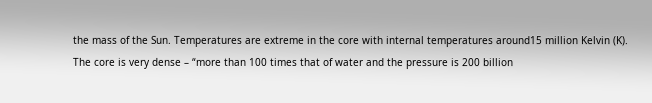the mass of the Sun. Temperatures are extreme in the core with internal temperatures around15 million Kelvin (K). The core is very dense – “more than 100 times that of water and the pressure is 200 billion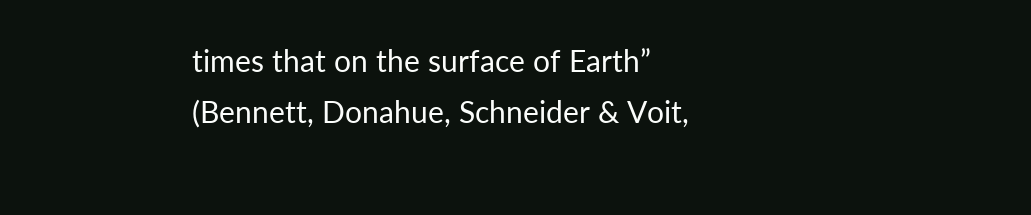times that on the surface of Earth” (Bennett, Donahue, Schneider & Voit,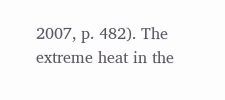2007, p. 482). The extreme heat in the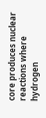core produces nuclear reactions where hydrogen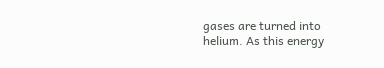gases are turned into helium. As this energy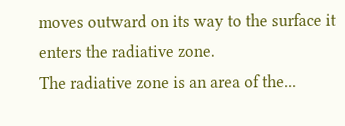moves outward on its way to the surface it enters the radiative zone.
The radiative zone is an area of the...